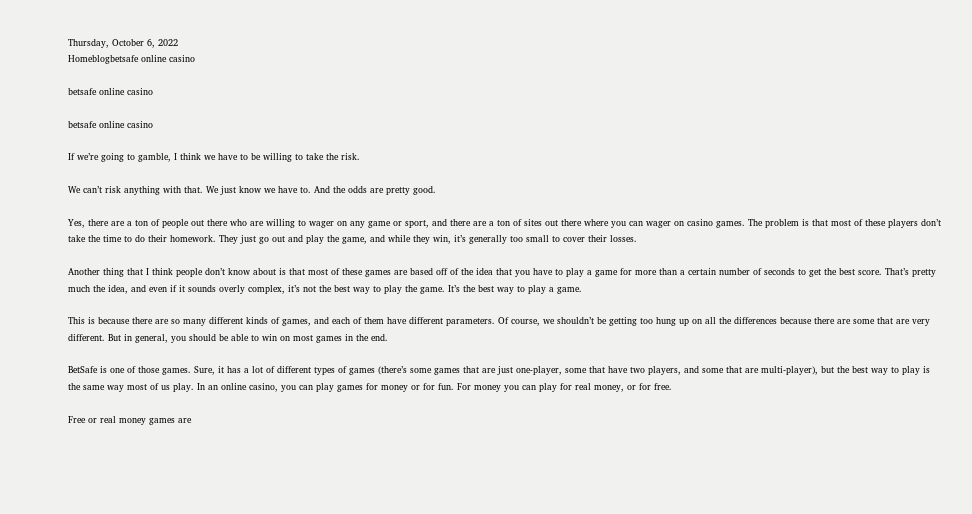Thursday, October 6, 2022
Homeblogbetsafe online casino

betsafe online casino

betsafe online casino

If we’re going to gamble, I think we have to be willing to take the risk.

We can’t risk anything with that. We just know we have to. And the odds are pretty good.

Yes, there are a ton of people out there who are willing to wager on any game or sport, and there are a ton of sites out there where you can wager on casino games. The problem is that most of these players don’t take the time to do their homework. They just go out and play the game, and while they win, it’s generally too small to cover their losses.

Another thing that I think people don’t know about is that most of these games are based off of the idea that you have to play a game for more than a certain number of seconds to get the best score. That’s pretty much the idea, and even if it sounds overly complex, it’s not the best way to play the game. It’s the best way to play a game.

This is because there are so many different kinds of games, and each of them have different parameters. Of course, we shouldn’t be getting too hung up on all the differences because there are some that are very different. But in general, you should be able to win on most games in the end.

BetSafe is one of those games. Sure, it has a lot of different types of games (there’s some games that are just one-player, some that have two players, and some that are multi-player), but the best way to play is the same way most of us play. In an online casino, you can play games for money or for fun. For money you can play for real money, or for free.

Free or real money games are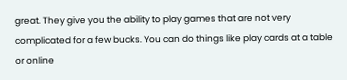great. They give you the ability to play games that are not very complicated for a few bucks. You can do things like play cards at a table or online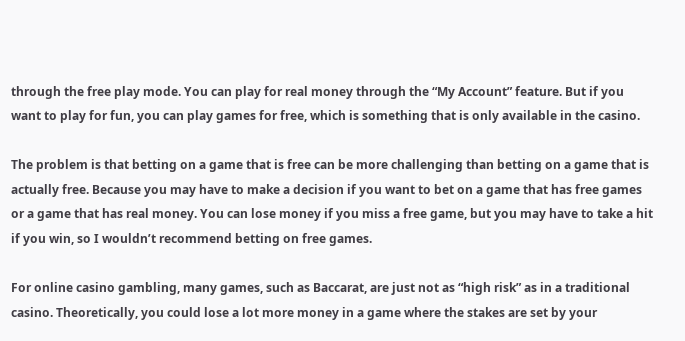through the free play mode. You can play for real money through the “My Account” feature. But if you want to play for fun, you can play games for free, which is something that is only available in the casino.

The problem is that betting on a game that is free can be more challenging than betting on a game that is actually free. Because you may have to make a decision if you want to bet on a game that has free games or a game that has real money. You can lose money if you miss a free game, but you may have to take a hit if you win, so I wouldn’t recommend betting on free games.

For online casino gambling, many games, such as Baccarat, are just not as “high risk” as in a traditional casino. Theoretically, you could lose a lot more money in a game where the stakes are set by your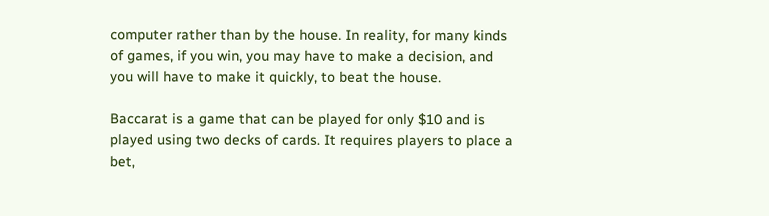computer rather than by the house. In reality, for many kinds of games, if you win, you may have to make a decision, and you will have to make it quickly, to beat the house.

Baccarat is a game that can be played for only $10 and is played using two decks of cards. It requires players to place a bet,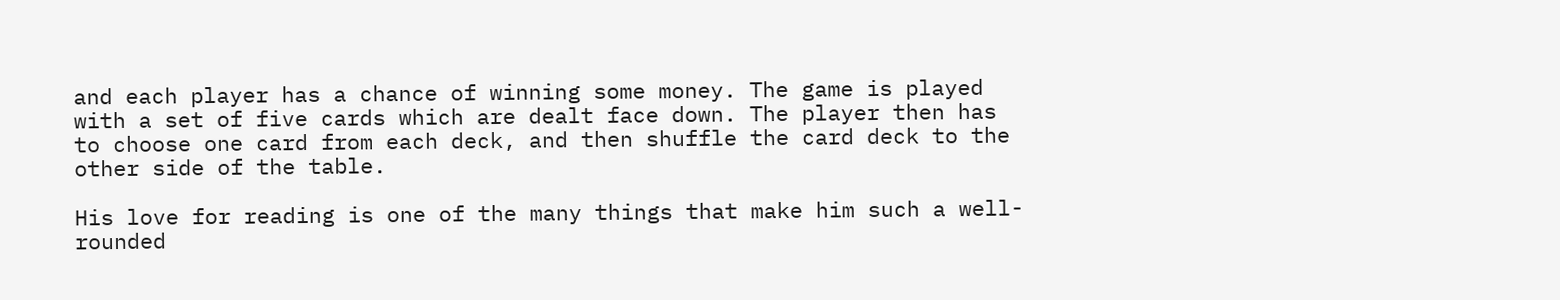and each player has a chance of winning some money. The game is played with a set of five cards which are dealt face down. The player then has to choose one card from each deck, and then shuffle the card deck to the other side of the table.

His love for reading is one of the many things that make him such a well-rounded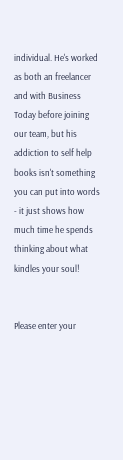individual. He's worked as both an freelancer and with Business Today before joining our team, but his addiction to self help books isn't something you can put into words - it just shows how much time he spends thinking about what kindles your soul!


Please enter your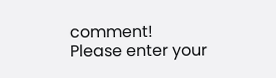comment!
Please enter your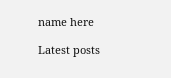name here

Latest posts